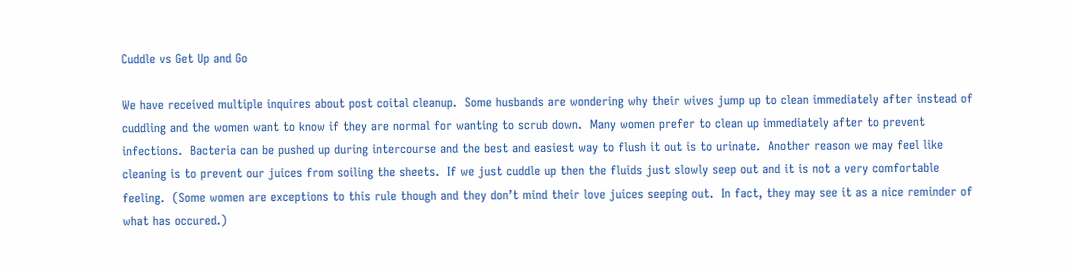Cuddle vs Get Up and Go

We have received multiple inquires about post coital cleanup.  Some husbands are wondering why their wives jump up to clean immediately after instead of cuddling and the women want to know if they are normal for wanting to scrub down.  Many women prefer to clean up immediately after to prevent infections.  Bacteria can be pushed up during intercourse and the best and easiest way to flush it out is to urinate.  Another reason we may feel like cleaning is to prevent our juices from soiling the sheets.  If we just cuddle up then the fluids just slowly seep out and it is not a very comfortable feeling.  (Some women are exceptions to this rule though and they don’t mind their love juices seeping out.  In fact, they may see it as a nice reminder of what has occured.)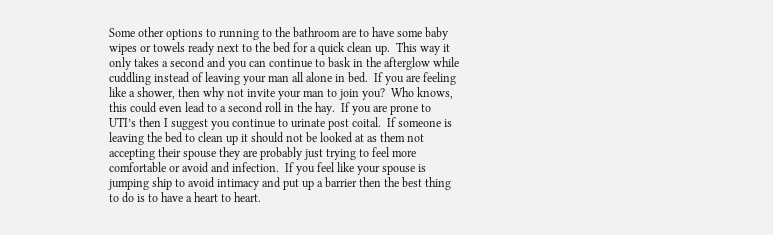Some other options to running to the bathroom are to have some baby wipes or towels ready next to the bed for a quick clean up.  This way it only takes a second and you can continue to bask in the afterglow while cuddling instead of leaving your man all alone in bed.  If you are feeling like a shower, then why not invite your man to join you?  Who knows, this could even lead to a second roll in the hay.  If you are prone to UTI’s then I suggest you continue to urinate post coital.  If someone is leaving the bed to clean up it should not be looked at as them not accepting their spouse they are probably just trying to feel more comfortable or avoid and infection.  If you feel like your spouse is jumping ship to avoid intimacy and put up a barrier then the best thing to do is to have a heart to heart.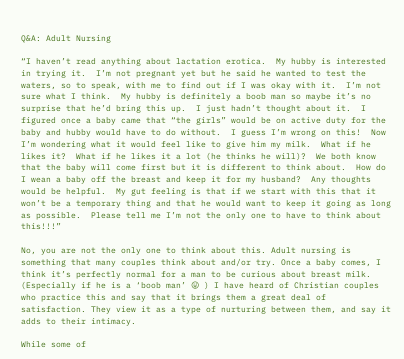Q&A: Adult Nursing

“I haven’t read anything about lactation erotica.  My hubby is interested in trying it.  I’m not pregnant yet but he said he wanted to test the waters, so to speak, with me to find out if I was okay with it.  I’m not sure what I think.  My hubby is definitely a boob man so maybe it’s no surprise that he’d bring this up.  I just hadn’t thought about it.  I figured once a baby came that “the girls” would be on active duty for the baby and hubby would have to do without.  I guess I’m wrong on this!  Now I’m wondering what it would feel like to give him my milk.  What if he likes it?  What if he likes it a lot (he thinks he will)?  We both know that the baby will come first but it is different to think about.  How do I wean a baby off the breast and keep it for my husband?  Any thoughts would be helpful.  My gut feeling is that if we start with this that it won’t be a temporary thing and that he would want to keep it going as long as possible.  Please tell me I’m not the only one to have to think about this!!!”

No, you are not the only one to think about this. Adult nursing is something that many couples think about and/or try. Once a baby comes, I think it’s perfectly normal for a man to be curious about breast milk. (Especially if he is a ‘boob man’ 😛 ) I have heard of Christian couples who practice this and say that it brings them a great deal of satisfaction. They view it as a type of nurturing between them, and say it adds to their intimacy.

While some of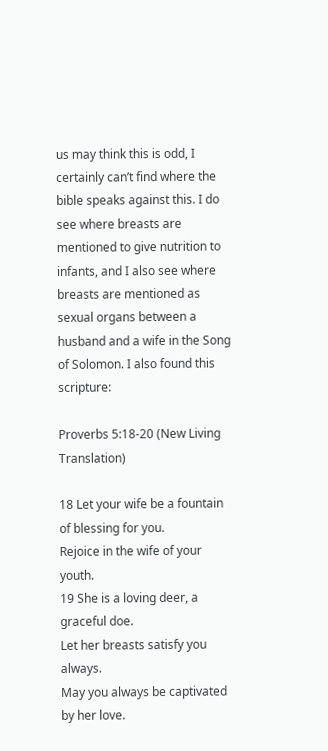us may think this is odd, I certainly can’t find where the bible speaks against this. I do see where breasts are mentioned to give nutrition to infants, and I also see where breasts are mentioned as sexual organs between a husband and a wife in the Song of Solomon. I also found this scripture:

Proverbs 5:18-20 (New Living Translation)

18 Let your wife be a fountain of blessing for you.
Rejoice in the wife of your youth.
19 She is a loving deer, a graceful doe.
Let her breasts satisfy you always.
May you always be captivated by her love.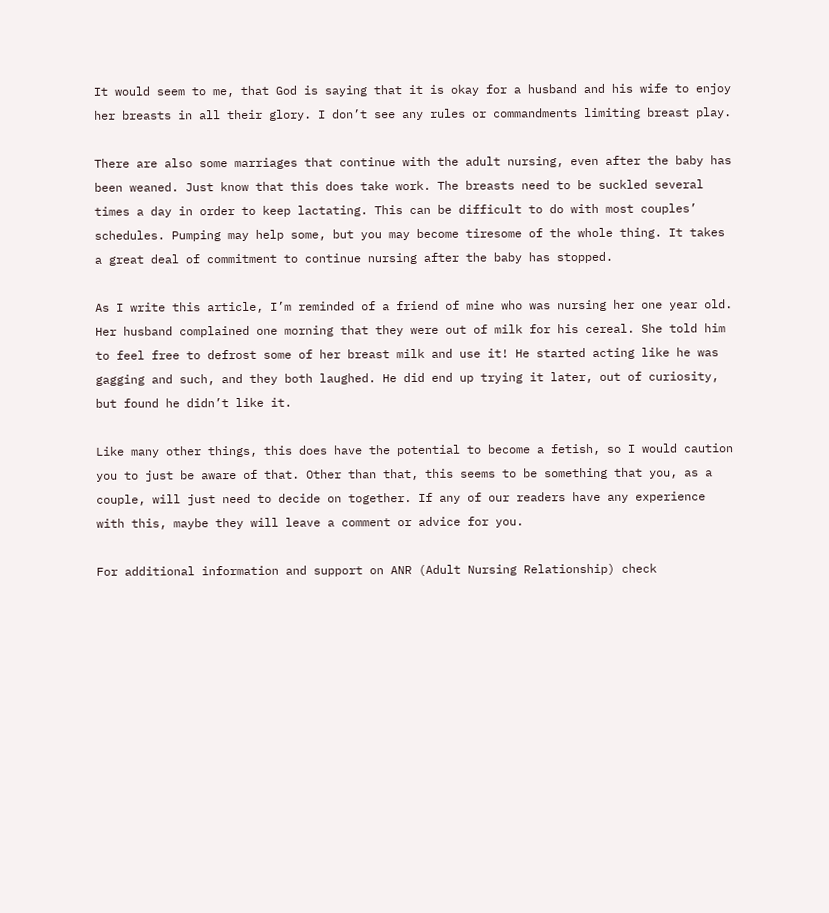It would seem to me, that God is saying that it is okay for a husband and his wife to enjoy her breasts in all their glory. I don’t see any rules or commandments limiting breast play.

There are also some marriages that continue with the adult nursing, even after the baby has been weaned. Just know that this does take work. The breasts need to be suckled several times a day in order to keep lactating. This can be difficult to do with most couples’ schedules. Pumping may help some, but you may become tiresome of the whole thing. It takes a great deal of commitment to continue nursing after the baby has stopped.

As I write this article, I’m reminded of a friend of mine who was nursing her one year old. Her husband complained one morning that they were out of milk for his cereal. She told him to feel free to defrost some of her breast milk and use it! He started acting like he was gagging and such, and they both laughed. He did end up trying it later, out of curiosity, but found he didn’t like it.

Like many other things, this does have the potential to become a fetish, so I would caution you to just be aware of that. Other than that, this seems to be something that you, as a couple, will just need to decide on together. If any of our readers have any experience with this, maybe they will leave a comment or advice for you.

For additional information and support on ANR (Adult Nursing Relationship) check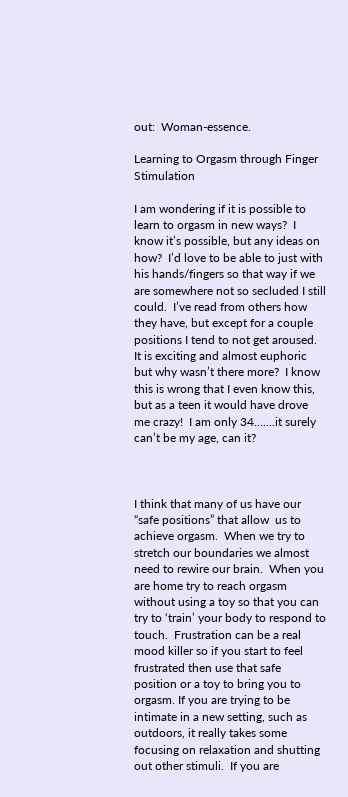out:  Woman-essence.

Learning to Orgasm through Finger Stimulation

I am wondering if it is possible to learn to orgasm in new ways?  I know it’s possible, but any ideas on how?  I’d love to be able to just with his hands/fingers so that way if we are somewhere not so secluded I still could.  I’ve read from others how they have, but except for a couple positions I tend to not get aroused. It is exciting and almost euphoric but why wasn’t there more?  I know this is wrong that I even know this, but as a teen it would have drove me crazy!  I am only 34…….it surely can’t be my age, can it?



I think that many of us have our “safe positions” that allow  us to achieve orgasm.  When we try to stretch our boundaries we almost need to rewire our brain.  When you are home try to reach orgasm without using a toy so that you can try to ‘train’ your body to respond to touch.  Frustration can be a real mood killer so if you start to feel frustrated then use that safe position or a toy to bring you to orgasm. If you are trying to be intimate in a new setting, such as outdoors, it really takes some focusing on relaxation and shutting out other stimuli.  If you are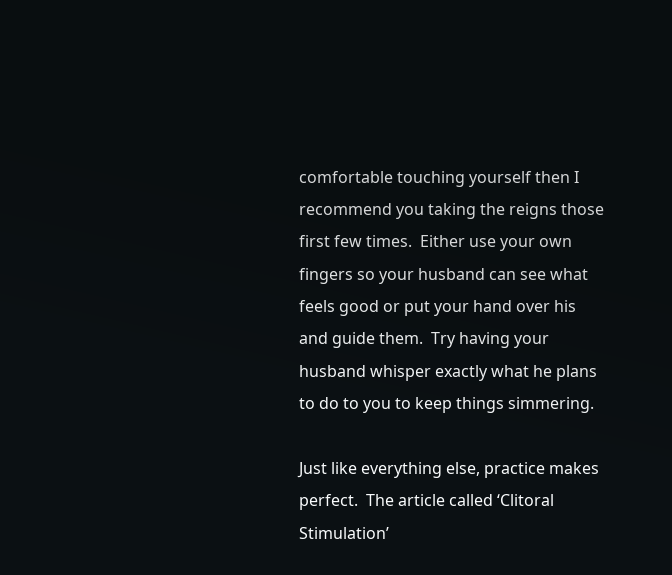comfortable touching yourself then I recommend you taking the reigns those first few times.  Either use your own fingers so your husband can see what feels good or put your hand over his and guide them.  Try having your husband whisper exactly what he plans to do to you to keep things simmering.

Just like everything else, practice makes perfect.  The article called ‘Clitoral Stimulation’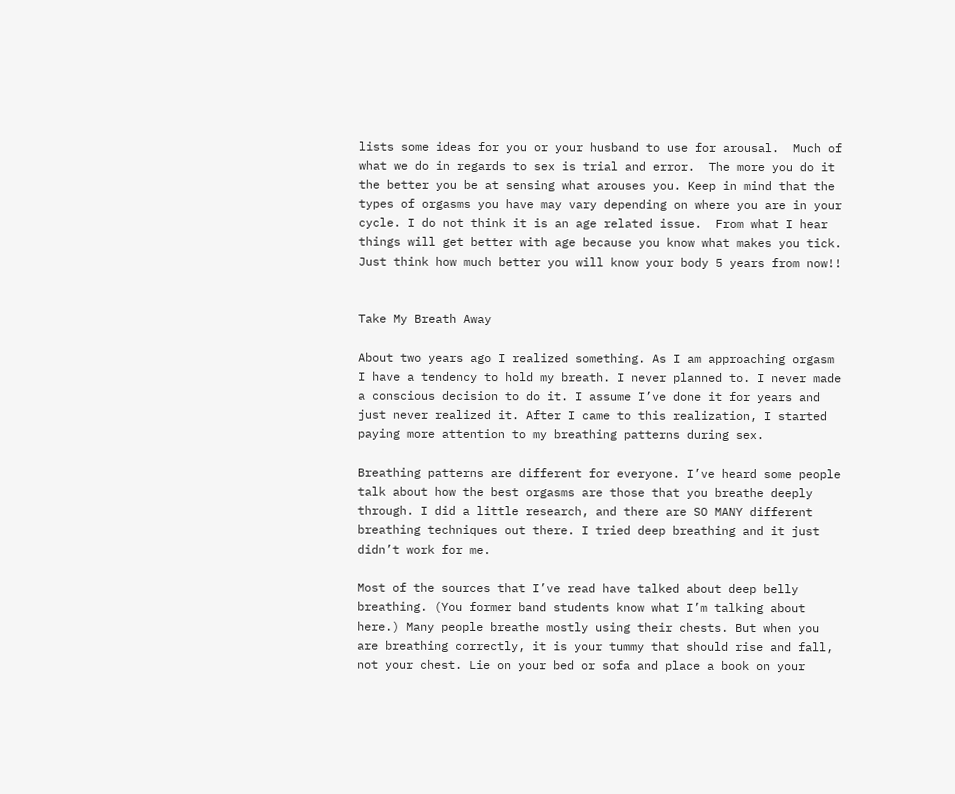lists some ideas for you or your husband to use for arousal.  Much of what we do in regards to sex is trial and error.  The more you do it the better you be at sensing what arouses you. Keep in mind that the types of orgasms you have may vary depending on where you are in your cycle. I do not think it is an age related issue.  From what I hear things will get better with age because you know what makes you tick.  Just think how much better you will know your body 5 years from now!!


Take My Breath Away

About two years ago I realized something. As I am approaching orgasm I have a tendency to hold my breath. I never planned to. I never made a conscious decision to do it. I assume I’ve done it for years and just never realized it. After I came to this realization, I started paying more attention to my breathing patterns during sex.

Breathing patterns are different for everyone. I’ve heard some people talk about how the best orgasms are those that you breathe deeply through. I did a little research, and there are SO MANY different breathing techniques out there. I tried deep breathing and it just didn’t work for me.

Most of the sources that I’ve read have talked about deep belly breathing. (You former band students know what I’m talking about here.) Many people breathe mostly using their chests. But when you are breathing correctly, it is your tummy that should rise and fall, not your chest. Lie on your bed or sofa and place a book on your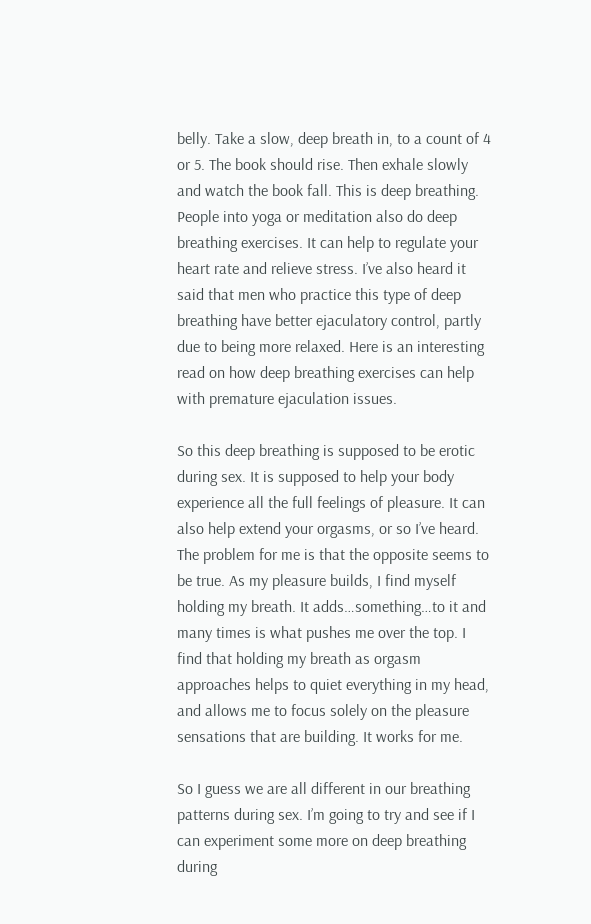belly. Take a slow, deep breath in, to a count of 4 or 5. The book should rise. Then exhale slowly and watch the book fall. This is deep breathing. People into yoga or meditation also do deep breathing exercises. It can help to regulate your heart rate and relieve stress. I’ve also heard it said that men who practice this type of deep breathing have better ejaculatory control, partly due to being more relaxed. Here is an interesting read on how deep breathing exercises can help with premature ejaculation issues.

So this deep breathing is supposed to be erotic during sex. It is supposed to help your body experience all the full feelings of pleasure. It can also help extend your orgasms, or so I’ve heard. The problem for me is that the opposite seems to be true. As my pleasure builds, I find myself holding my breath. It adds…something…to it and many times is what pushes me over the top. I find that holding my breath as orgasm approaches helps to quiet everything in my head, and allows me to focus solely on the pleasure sensations that are building. It works for me.

So I guess we are all different in our breathing patterns during sex. I’m going to try and see if I can experiment some more on deep breathing during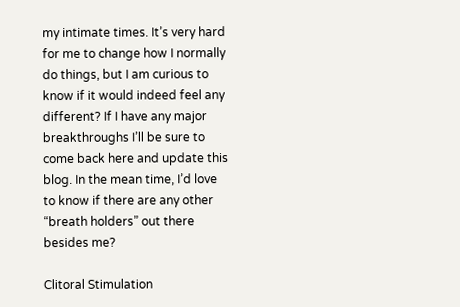my intimate times. It’s very hard for me to change how I normally do things, but I am curious to know if it would indeed feel any different? If I have any major breakthroughs I’ll be sure to come back here and update this blog. In the mean time, I’d love to know if there are any other “breath holders” out there besides me?

Clitoral Stimulation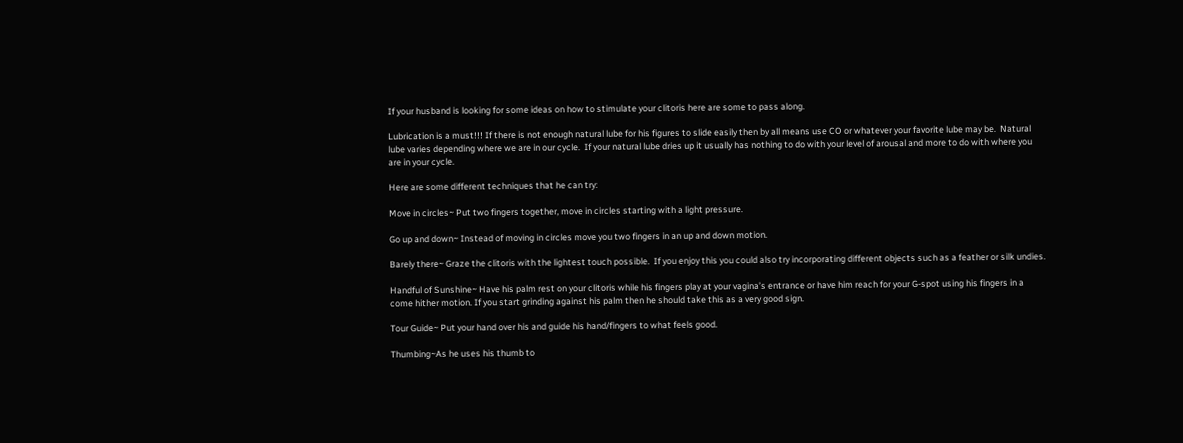If your husband is looking for some ideas on how to stimulate your clitoris here are some to pass along.

Lubrication is a must!!! If there is not enough natural lube for his figures to slide easily then by all means use CO or whatever your favorite lube may be.  Natural lube varies depending where we are in our cycle.  If your natural lube dries up it usually has nothing to do with your level of arousal and more to do with where you are in your cycle.

Here are some different techniques that he can try:

Move in circles~ Put two fingers together, move in circles starting with a light pressure.

Go up and down~ Instead of moving in circles move you two fingers in an up and down motion.

Barely there~ Graze the clitoris with the lightest touch possible.  If you enjoy this you could also try incorporating different objects such as a feather or silk undies.

Handful of Sunshine~ Have his palm rest on your clitoris while his fingers play at your vagina’s entrance or have him reach for your G-spot using his fingers in a come hither motion. If you start grinding against his palm then he should take this as a very good sign.

Tour Guide~ Put your hand over his and guide his hand/fingers to what feels good.

Thumbing~As he uses his thumb to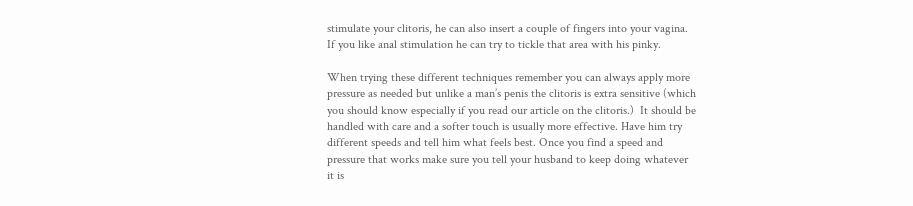stimulate your clitoris, he can also insert a couple of fingers into your vagina. If you like anal stimulation he can try to tickle that area with his pinky.

When trying these different techniques remember you can always apply more pressure as needed but unlike a man’s penis the clitoris is extra sensitive (which you should know especially if you read our article on the clitoris.)  It should be handled with care and a softer touch is usually more effective. Have him try different speeds and tell him what feels best. Once you find a speed and pressure that works make sure you tell your husband to keep doing whatever it is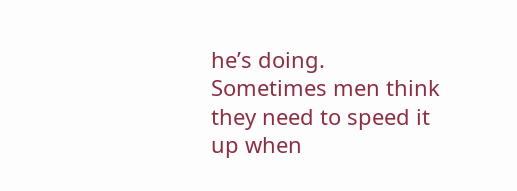he’s doing.  Sometimes men think they need to speed it up when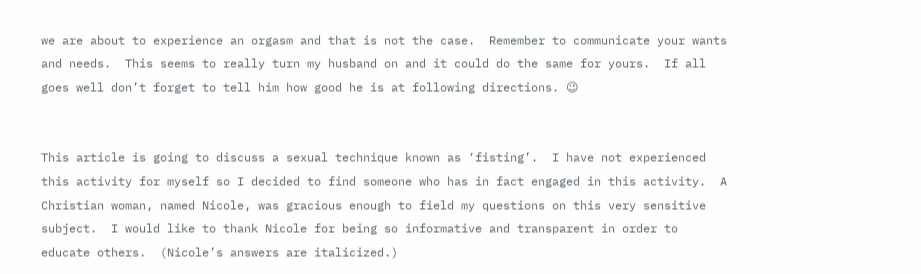we are about to experience an orgasm and that is not the case.  Remember to communicate your wants and needs.  This seems to really turn my husband on and it could do the same for yours.  If all goes well don’t forget to tell him how good he is at following directions. 😉


This article is going to discuss a sexual technique known as ‘fisting’.  I have not experienced this activity for myself so I decided to find someone who has in fact engaged in this activity.  A Christian woman, named Nicole, was gracious enough to field my questions on this very sensitive subject.  I would like to thank Nicole for being so informative and transparent in order to educate others.  (Nicole’s answers are italicized.)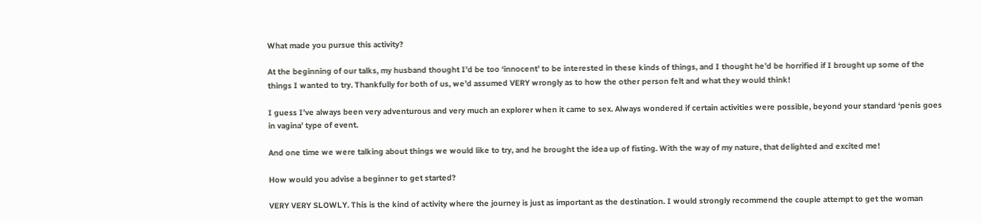What made you pursue this activity?

At the beginning of our talks, my husband thought I’d be too ‘innocent’ to be interested in these kinds of things, and I thought he’d be horrified if I brought up some of the things I wanted to try. Thankfully for both of us, we’d assumed VERY wrongly as to how the other person felt and what they would think!

I guess I’ve always been very adventurous and very much an explorer when it came to sex. Always wondered if certain activities were possible, beyond your standard ‘penis goes in vagina’ type of event.

And one time we were talking about things we would like to try, and he brought the idea up of fisting. With the way of my nature, that delighted and excited me!

How would you advise a beginner to get started?

VERY VERY SLOWLY. This is the kind of activity where the journey is just as important as the destination. I would strongly recommend the couple attempt to get the woman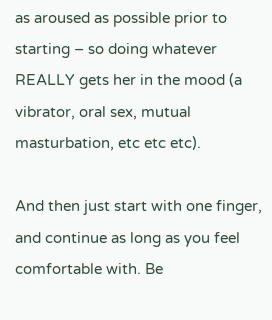as aroused as possible prior to starting – so doing whatever REALLY gets her in the mood (a vibrator, oral sex, mutual masturbation, etc etc etc).

And then just start with one finger, and continue as long as you feel comfortable with. Be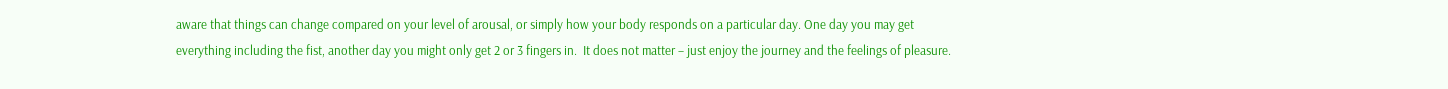aware that things can change compared on your level of arousal, or simply how your body responds on a particular day. One day you may get everything including the fist, another day you might only get 2 or 3 fingers in.  It does not matter – just enjoy the journey and the feelings of pleasure.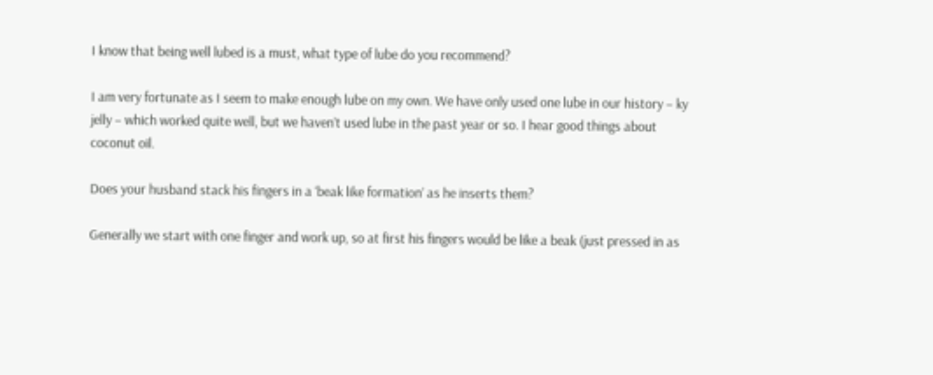I know that being well lubed is a must, what type of lube do you recommend?

I am very fortunate as I seem to make enough lube on my own. We have only used one lube in our history – ky jelly – which worked quite well, but we haven’t used lube in the past year or so. I hear good things about coconut oil.

Does your husband stack his fingers in a ‘beak like formation’ as he inserts them?

Generally we start with one finger and work up, so at first his fingers would be like a beak (just pressed in as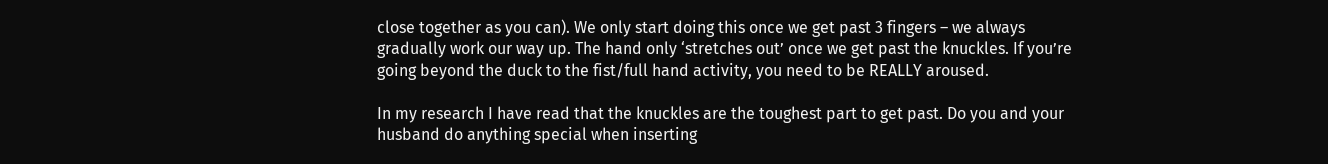close together as you can). We only start doing this once we get past 3 fingers – we always gradually work our way up. The hand only ‘stretches out’ once we get past the knuckles. If you’re going beyond the duck to the fist/full hand activity, you need to be REALLY aroused.

In my research I have read that the knuckles are the toughest part to get past. Do you and your husband do anything special when inserting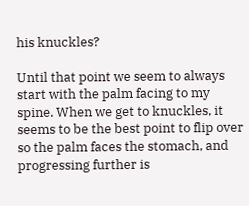his knuckles?

Until that point we seem to always start with the palm facing to my spine. When we get to knuckles, it seems to be the best point to flip over so the palm faces the stomach, and progressing further is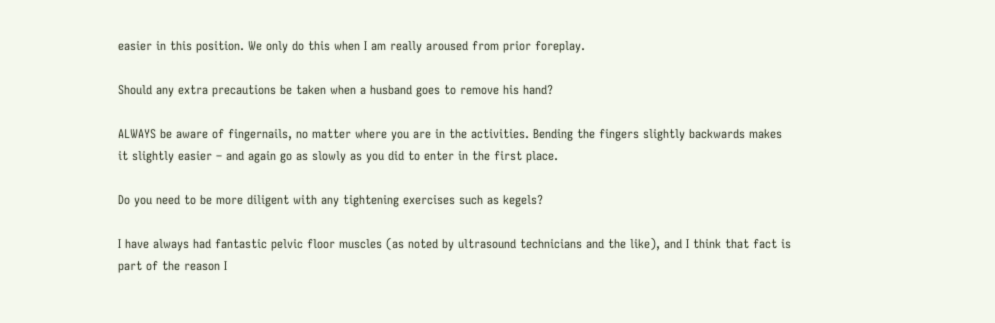easier in this position. We only do this when I am really aroused from prior foreplay.

Should any extra precautions be taken when a husband goes to remove his hand?

ALWAYS be aware of fingernails, no matter where you are in the activities. Bending the fingers slightly backwards makes it slightly easier – and again go as slowly as you did to enter in the first place.

Do you need to be more diligent with any tightening exercises such as kegels?

I have always had fantastic pelvic floor muscles (as noted by ultrasound technicians and the like), and I think that fact is part of the reason I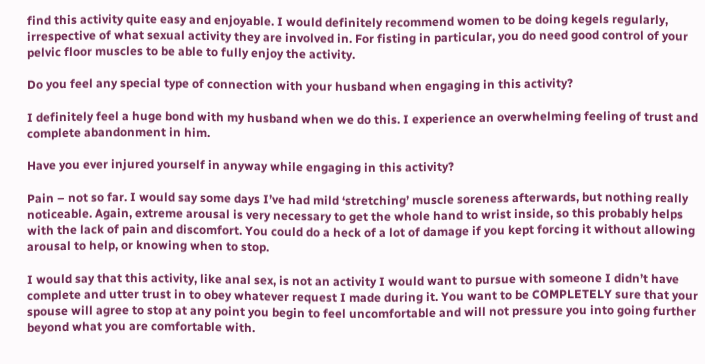find this activity quite easy and enjoyable. I would definitely recommend women to be doing kegels regularly, irrespective of what sexual activity they are involved in. For fisting in particular, you do need good control of your pelvic floor muscles to be able to fully enjoy the activity.

Do you feel any special type of connection with your husband when engaging in this activity?

I definitely feel a huge bond with my husband when we do this. I experience an overwhelming feeling of trust and complete abandonment in him.

Have you ever injured yourself in anyway while engaging in this activity?

Pain – not so far. I would say some days I’ve had mild ‘stretching’ muscle soreness afterwards, but nothing really noticeable. Again, extreme arousal is very necessary to get the whole hand to wrist inside, so this probably helps with the lack of pain and discomfort. You could do a heck of a lot of damage if you kept forcing it without allowing arousal to help, or knowing when to stop.

I would say that this activity, like anal sex, is not an activity I would want to pursue with someone I didn’t have complete and utter trust in to obey whatever request I made during it. You want to be COMPLETELY sure that your spouse will agree to stop at any point you begin to feel uncomfortable and will not pressure you into going further beyond what you are comfortable with.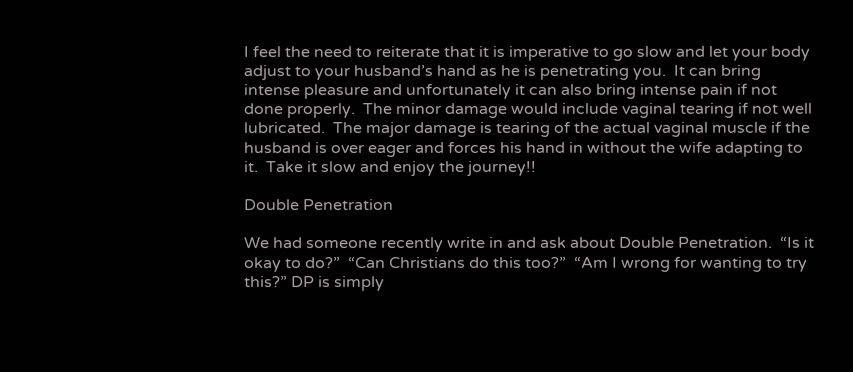I feel the need to reiterate that it is imperative to go slow and let your body adjust to your husband’s hand as he is penetrating you.  It can bring intense pleasure and unfortunately it can also bring intense pain if not done properly.  The minor damage would include vaginal tearing if not well lubricated.  The major damage is tearing of the actual vaginal muscle if the husband is over eager and forces his hand in without the wife adapting to it.  Take it slow and enjoy the journey!!

Double Penetration

We had someone recently write in and ask about Double Penetration.  “Is it okay to do?”  “Can Christians do this too?”  “Am I wrong for wanting to try this?” DP is simply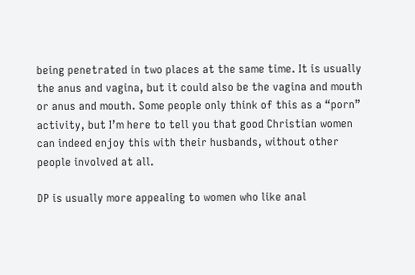being penetrated in two places at the same time. It is usually the anus and vagina, but it could also be the vagina and mouth or anus and mouth. Some people only think of this as a “porn” activity, but I’m here to tell you that good Christian women can indeed enjoy this with their husbands, without other people involved at all.

DP is usually more appealing to women who like anal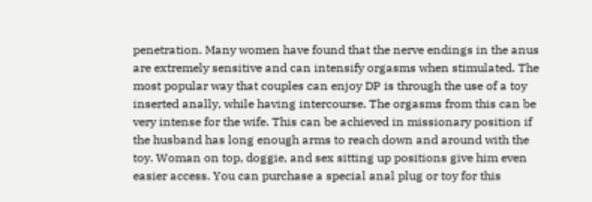penetration. Many women have found that the nerve endings in the anus are extremely sensitive and can intensify orgasms when stimulated. The most popular way that couples can enjoy DP is through the use of a toy inserted anally, while having intercourse. The orgasms from this can be very intense for the wife. This can be achieved in missionary position if the husband has long enough arms to reach down and around with the toy. Woman on top, doggie, and sex sitting up positions give him even easier access. You can purchase a special anal plug or toy for this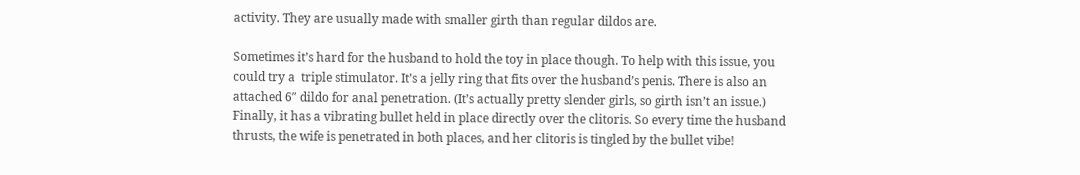activity. They are usually made with smaller girth than regular dildos are.

Sometimes it’s hard for the husband to hold the toy in place though. To help with this issue, you could try a  triple stimulator. It’s a jelly ring that fits over the husband’s penis. There is also an attached 6″ dildo for anal penetration. (It’s actually pretty slender girls, so girth isn’t an issue.) Finally, it has a vibrating bullet held in place directly over the clitoris. So every time the husband thrusts, the wife is penetrated in both places, and her clitoris is tingled by the bullet vibe!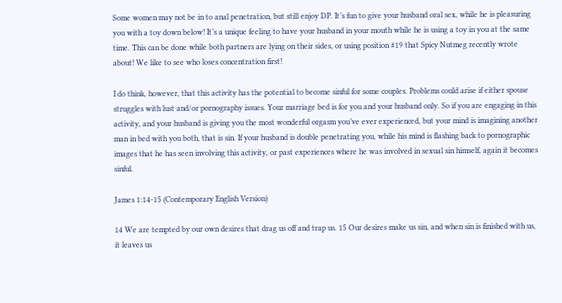Some women may not be in to anal penetration, but still enjoy DP. It’s fun to give your husband oral sex, while he is pleasuring you with a toy down below! It’s a unique feeling to have your husband in your mouth while he is using a toy in you at the same time. This can be done while both partners are lying on their sides, or using position #19 that Spicy Nutmeg recently wrote about! We like to see who loses concentration first!

I do think, however, that this activity has the potential to become sinful for some couples. Problems could arise if either spouse struggles with lust and/or pornography issues. Your marriage bed is for you and your husband only. So if you are engaging in this activity, and your husband is giving you the most wonderful orgasm you’ve ever experienced, but your mind is imagining another man in bed with you both, that is sin. If your husband is double penetrating you, while his mind is flashing back to pornographic images that he has seen involving this activity, or past experiences where he was involved in sexual sin himself, again it becomes sinful.

James 1:14-15 (Contemporary English Version)

14 We are tempted by our own desires that drag us off and trap us. 15 Our desires make us sin, and when sin is finished with us, it leaves us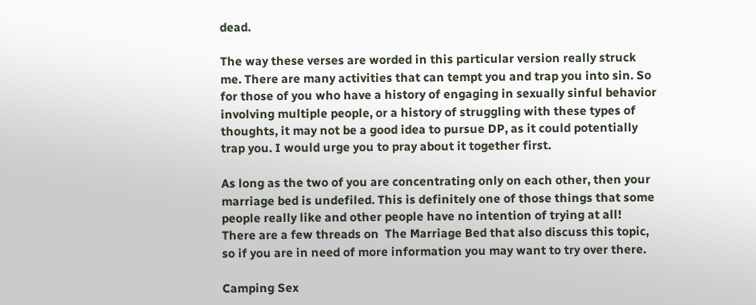dead.

The way these verses are worded in this particular version really struck me. There are many activities that can tempt you and trap you into sin. So for those of you who have a history of engaging in sexually sinful behavior involving multiple people, or a history of struggling with these types of thoughts, it may not be a good idea to pursue DP, as it could potentially trap you. I would urge you to pray about it together first.

As long as the two of you are concentrating only on each other, then your marriage bed is undefiled. This is definitely one of those things that some people really like and other people have no intention of trying at all!   There are a few threads on  The Marriage Bed that also discuss this topic, so if you are in need of more information you may want to try over there.

Camping Sex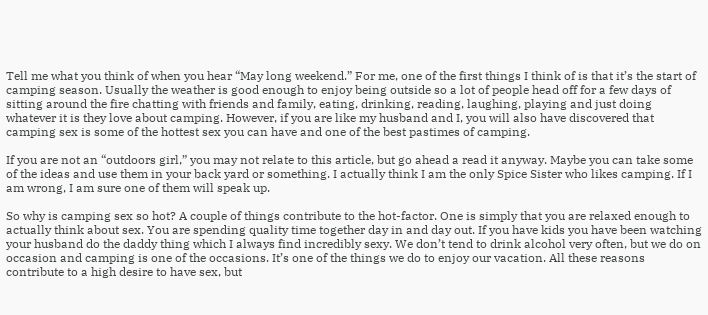Tell me what you think of when you hear “May long weekend.” For me, one of the first things I think of is that it’s the start of camping season. Usually the weather is good enough to enjoy being outside so a lot of people head off for a few days of sitting around the fire chatting with friends and family, eating, drinking, reading, laughing, playing and just doing whatever it is they love about camping. However, if you are like my husband and I, you will also have discovered that camping sex is some of the hottest sex you can have and one of the best pastimes of camping.

If you are not an “outdoors girl,” you may not relate to this article, but go ahead a read it anyway. Maybe you can take some of the ideas and use them in your back yard or something. I actually think I am the only Spice Sister who likes camping. If I am wrong, I am sure one of them will speak up.

So why is camping sex so hot? A couple of things contribute to the hot-factor. One is simply that you are relaxed enough to actually think about sex. You are spending quality time together day in and day out. If you have kids you have been watching your husband do the daddy thing which I always find incredibly sexy. We don’t tend to drink alcohol very often, but we do on occasion and camping is one of the occasions. It’s one of the things we do to enjoy our vacation. All these reasons contribute to a high desire to have sex, but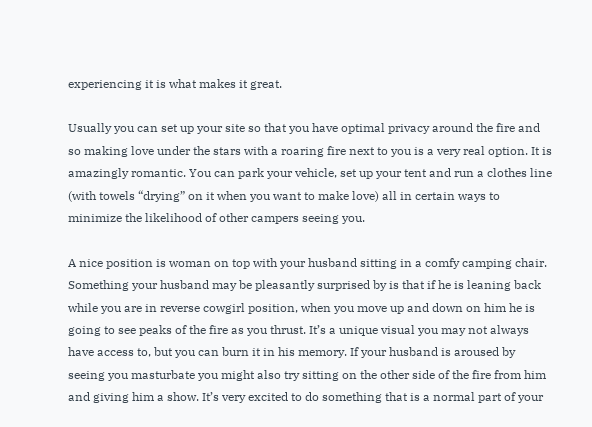experiencing it is what makes it great.

Usually you can set up your site so that you have optimal privacy around the fire and so making love under the stars with a roaring fire next to you is a very real option. It is amazingly romantic. You can park your vehicle, set up your tent and run a clothes line (with towels “drying” on it when you want to make love) all in certain ways to minimize the likelihood of other campers seeing you.

A nice position is woman on top with your husband sitting in a comfy camping chair. Something your husband may be pleasantly surprised by is that if he is leaning back while you are in reverse cowgirl position, when you move up and down on him he is going to see peaks of the fire as you thrust. It’s a unique visual you may not always have access to, but you can burn it in his memory. If your husband is aroused by seeing you masturbate you might also try sitting on the other side of the fire from him and giving him a show. It’s very excited to do something that is a normal part of your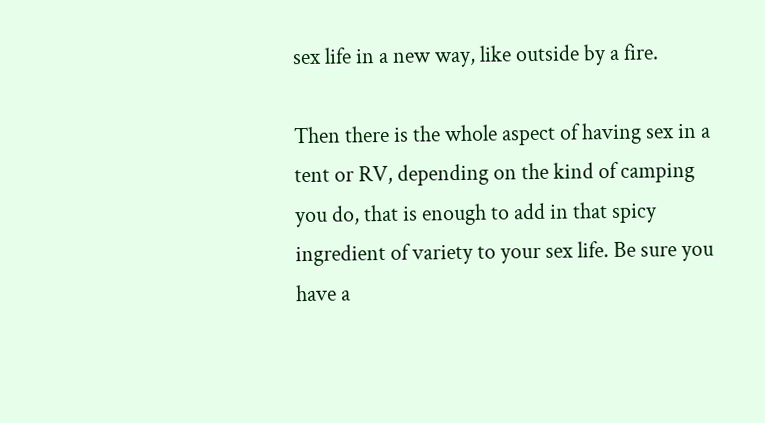sex life in a new way, like outside by a fire.

Then there is the whole aspect of having sex in a tent or RV, depending on the kind of camping you do, that is enough to add in that spicy ingredient of variety to your sex life. Be sure you have a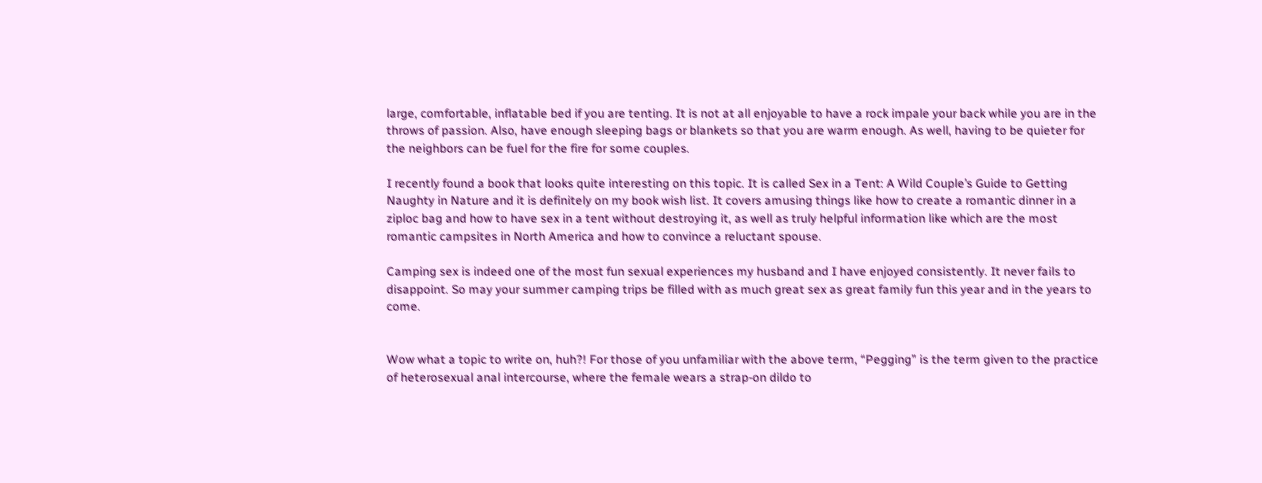large, comfortable, inflatable bed if you are tenting. It is not at all enjoyable to have a rock impale your back while you are in the throws of passion. Also, have enough sleeping bags or blankets so that you are warm enough. As well, having to be quieter for the neighbors can be fuel for the fire for some couples.

I recently found a book that looks quite interesting on this topic. It is called Sex in a Tent: A Wild Couple’s Guide to Getting Naughty in Nature and it is definitely on my book wish list. It covers amusing things like how to create a romantic dinner in a ziploc bag and how to have sex in a tent without destroying it, as well as truly helpful information like which are the most romantic campsites in North America and how to convince a reluctant spouse.

Camping sex is indeed one of the most fun sexual experiences my husband and I have enjoyed consistently. It never fails to disappoint. So may your summer camping trips be filled with as much great sex as great family fun this year and in the years to come.


Wow what a topic to write on, huh?! For those of you unfamiliar with the above term, “Pegging” is the term given to the practice of heterosexual anal intercourse, where the female wears a strap-on dildo to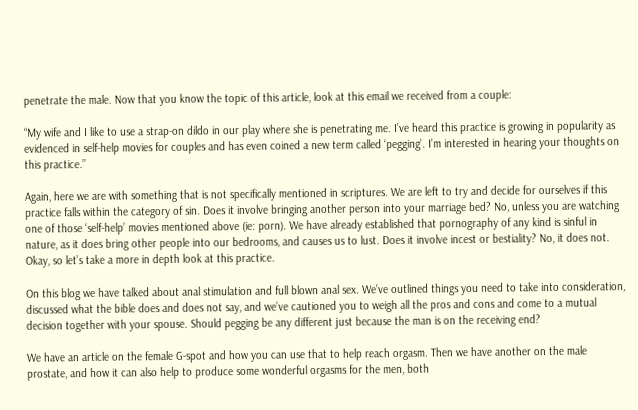penetrate the male. Now that you know the topic of this article, look at this email we received from a couple:

“My wife and I like to use a strap-on dildo in our play where she is penetrating me. I’ve heard this practice is growing in popularity as evidenced in self-help movies for couples and has even coined a new term called ‘pegging’. I’m interested in hearing your thoughts on this practice.”

Again, here we are with something that is not specifically mentioned in scriptures. We are left to try and decide for ourselves if this practice falls within the category of sin. Does it involve bringing another person into your marriage bed? No, unless you are watching one of those ‘self-help’ movies mentioned above (ie: porn). We have already established that pornography of any kind is sinful in nature, as it does bring other people into our bedrooms, and causes us to lust. Does it involve incest or bestiality? No, it does not. Okay, so let’s take a more in depth look at this practice.

On this blog we have talked about anal stimulation and full blown anal sex. We’ve outlined things you need to take into consideration, discussed what the bible does and does not say, and we’ve cautioned you to weigh all the pros and cons and come to a mutual decision together with your spouse. Should pegging be any different just because the man is on the receiving end?

We have an article on the female G-spot and how you can use that to help reach orgasm. Then we have another on the male prostate, and how it can also help to produce some wonderful orgasms for the men, both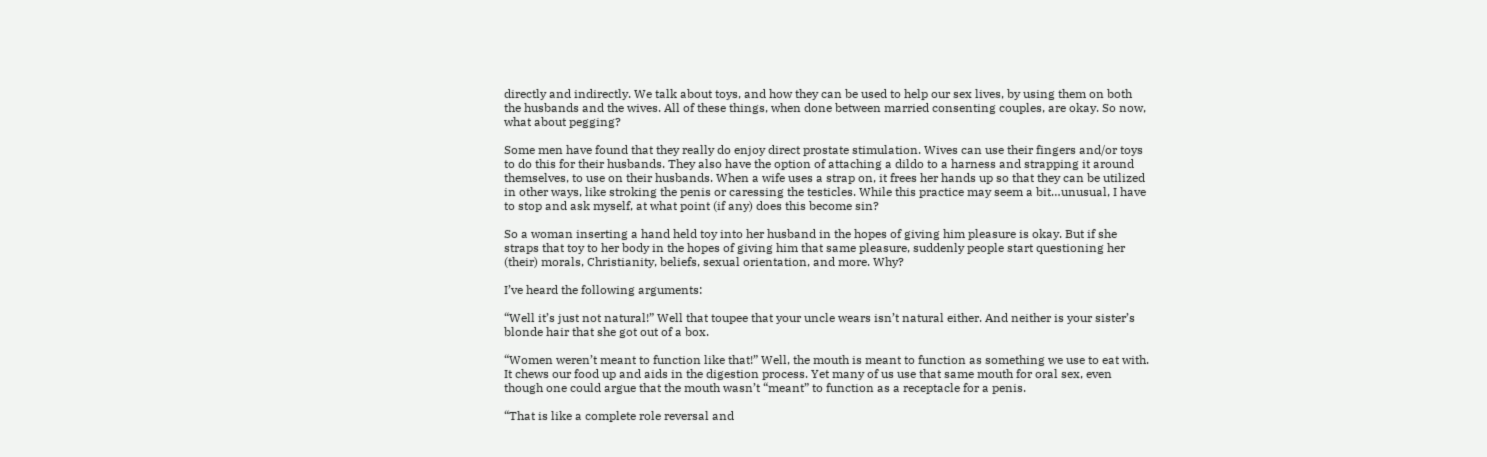directly and indirectly. We talk about toys, and how they can be used to help our sex lives, by using them on both the husbands and the wives. All of these things, when done between married consenting couples, are okay. So now, what about pegging?

Some men have found that they really do enjoy direct prostate stimulation. Wives can use their fingers and/or toys to do this for their husbands. They also have the option of attaching a dildo to a harness and strapping it around themselves, to use on their husbands. When a wife uses a strap on, it frees her hands up so that they can be utilized in other ways, like stroking the penis or caressing the testicles. While this practice may seem a bit…unusual, I have to stop and ask myself, at what point (if any) does this become sin?

So a woman inserting a hand held toy into her husband in the hopes of giving him pleasure is okay. But if she straps that toy to her body in the hopes of giving him that same pleasure, suddenly people start questioning her (their) morals, Christianity, beliefs, sexual orientation, and more. Why?

I’ve heard the following arguments:

“Well it’s just not natural!” Well that toupee that your uncle wears isn’t natural either. And neither is your sister’s blonde hair that she got out of a box.

“Women weren’t meant to function like that!” Well, the mouth is meant to function as something we use to eat with. It chews our food up and aids in the digestion process. Yet many of us use that same mouth for oral sex, even though one could argue that the mouth wasn’t “meant” to function as a receptacle for a penis.

“That is like a complete role reversal and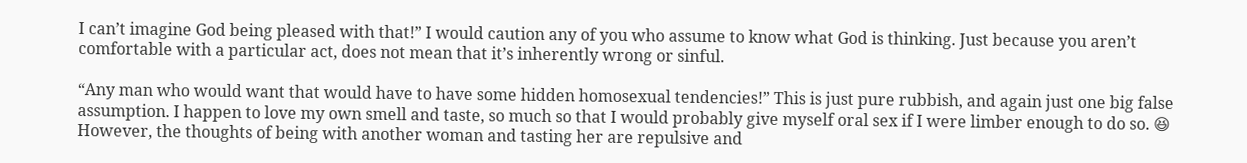I can’t imagine God being pleased with that!” I would caution any of you who assume to know what God is thinking. Just because you aren’t comfortable with a particular act, does not mean that it’s inherently wrong or sinful.

“Any man who would want that would have to have some hidden homosexual tendencies!” This is just pure rubbish, and again just one big false assumption. I happen to love my own smell and taste, so much so that I would probably give myself oral sex if I were limber enough to do so. 😆 However, the thoughts of being with another woman and tasting her are repulsive and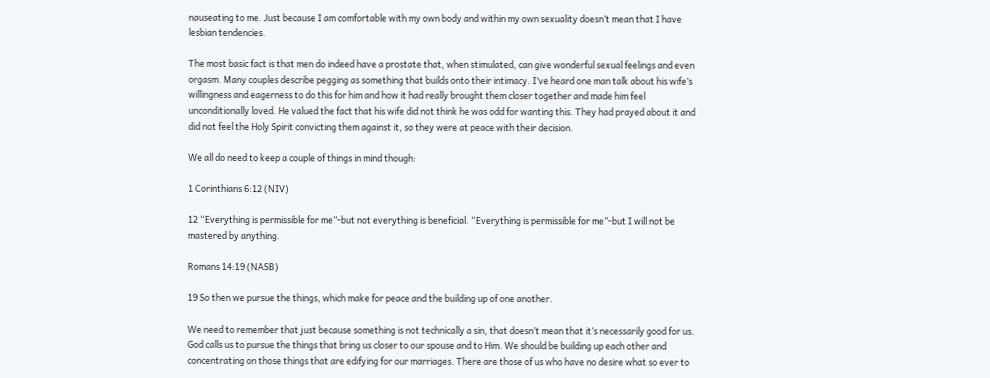nauseating to me. Just because I am comfortable with my own body and within my own sexuality doesn’t mean that I have lesbian tendencies.

The most basic fact is that men do indeed have a prostate that, when stimulated, can give wonderful sexual feelings and even orgasm. Many couples describe pegging as something that builds onto their intimacy. I’ve heard one man talk about his wife’s willingness and eagerness to do this for him and how it had really brought them closer together and made him feel unconditionally loved. He valued the fact that his wife did not think he was odd for wanting this. They had prayed about it and did not feel the Holy Spirit convicting them against it, so they were at peace with their decision.

We all do need to keep a couple of things in mind though:

1 Corinthians 6:12 (NIV)

12 “Everything is permissible for me”-but not everything is beneficial. “Everything is permissible for me”-but I will not be mastered by anything.

Romans 14:19 (NASB)

19 So then we pursue the things, which make for peace and the building up of one another.

We need to remember that just because something is not technically a sin, that doesn’t mean that it’s necessarily good for us. God calls us to pursue the things that bring us closer to our spouse and to Him. We should be building up each other and concentrating on those things that are edifying for our marriages. There are those of us who have no desire what so ever to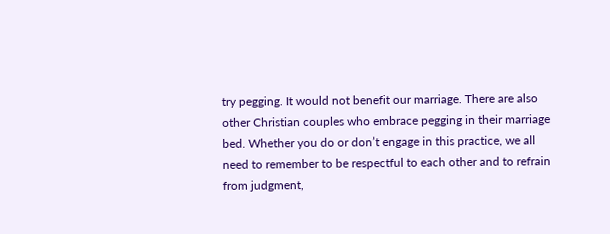try pegging. It would not benefit our marriage. There are also other Christian couples who embrace pegging in their marriage bed. Whether you do or don’t engage in this practice, we all need to remember to be respectful to each other and to refrain from judgment,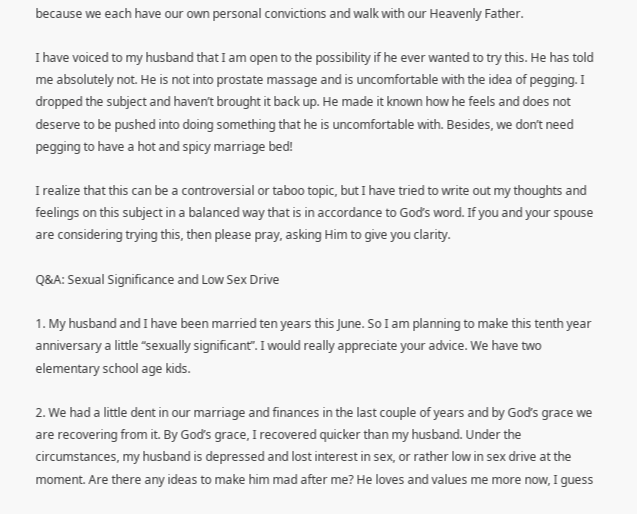because we each have our own personal convictions and walk with our Heavenly Father.

I have voiced to my husband that I am open to the possibility if he ever wanted to try this. He has told me absolutely not. He is not into prostate massage and is uncomfortable with the idea of pegging. I dropped the subject and haven’t brought it back up. He made it known how he feels and does not deserve to be pushed into doing something that he is uncomfortable with. Besides, we don’t need pegging to have a hot and spicy marriage bed!

I realize that this can be a controversial or taboo topic, but I have tried to write out my thoughts and feelings on this subject in a balanced way that is in accordance to God’s word. If you and your spouse are considering trying this, then please pray, asking Him to give you clarity.

Q&A: Sexual Significance and Low Sex Drive

1. My husband and I have been married ten years this June. So I am planning to make this tenth year anniversary a little “sexually significant”. I would really appreciate your advice. We have two elementary school age kids.

2. We had a little dent in our marriage and finances in the last couple of years and by God’s grace we are recovering from it. By God’s grace, I recovered quicker than my husband. Under the circumstances, my husband is depressed and lost interest in sex, or rather low in sex drive at the moment. Are there any ideas to make him mad after me? He loves and values me more now, I guess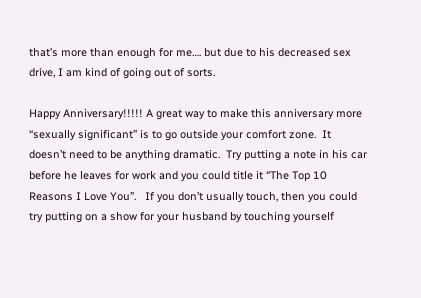that’s more than enough for me…. but due to his decreased sex drive, I am kind of going out of sorts.

Happy Anniversary!!!!! A great way to make this anniversary more “sexually significant” is to go outside your comfort zone.  It doesn’t need to be anything dramatic.  Try putting a note in his car before he leaves for work and you could title it “The Top 10 Reasons I Love You”.   If you don’t usually touch, then you could try putting on a show for your husband by touching yourself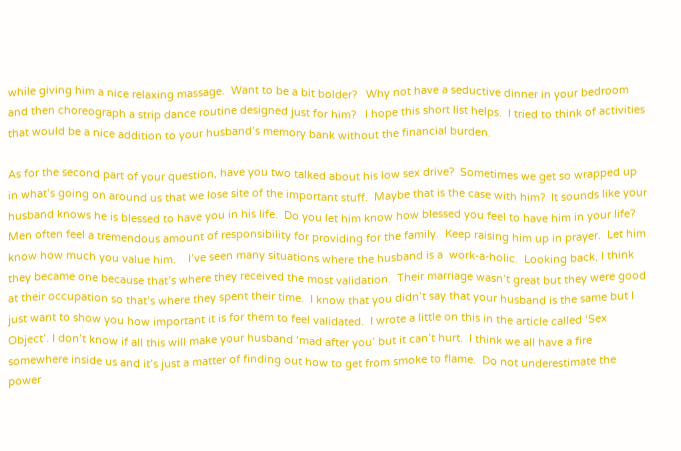while giving him a nice relaxing massage.  Want to be a bit bolder?   Why not have a seductive dinner in your bedroom and then choreograph a strip dance routine designed just for him?   I hope this short list helps.  I tried to think of activities that would be a nice addition to your husband’s memory bank without the financial burden.

As for the second part of your question, have you two talked about his low sex drive?  Sometimes we get so wrapped up in what’s going on around us that we lose site of the important stuff.  Maybe that is the case with him?  It sounds like your husband knows he is blessed to have you in his life.  Do you let him know how blessed you feel to have him in your life?  Men often feel a tremendous amount of responsibility for providing for the family.  Keep raising him up in prayer.  Let him know how much you value him.    I’ve seen many situations where the husband is a  work-a-holic.  Looking back, I think they became one because that’s where they received the most validation.  Their marriage wasn’t great but they were good at their occupation so that’s where they spent their time.  I know that you didn’t say that your husband is the same but I just want to show you how important it is for them to feel validated.  I wrote a little on this in the article called ‘Sex Object’. I don’t know if all this will make your husband ‘mad after you’ but it can’t hurt.  I think we all have a fire somewhere inside us and it’s just a matter of finding out how to get from smoke to flame.  Do not underestimate the power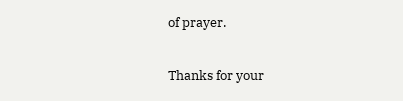of prayer.

Thanks for your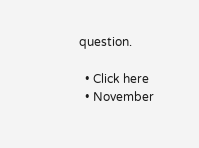question.

  • Click here
  • November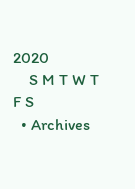2020
    S M T W T F S
  • Archives